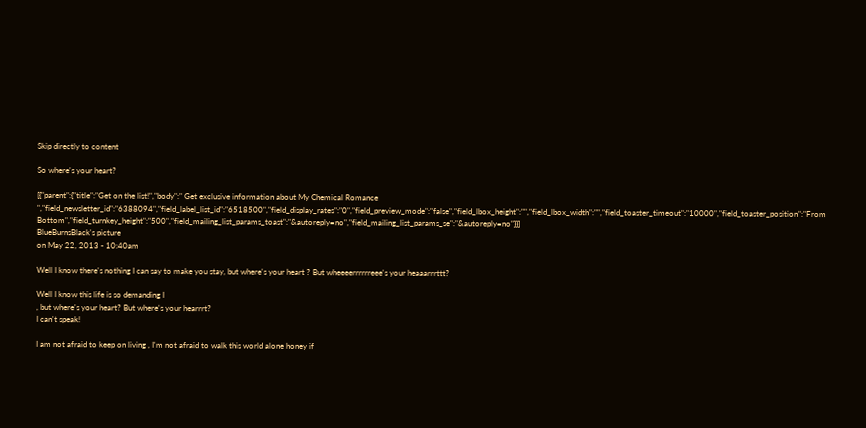Skip directly to content

So where's your heart?

[{"parent":{"title":"Get on the list!","body":" Get exclusive information about My Chemical Romance ","field_newsletter_id":"6388094","field_label_list_id":"6518500","field_display_rates":"0","field_preview_mode":"false","field_lbox_height":"","field_lbox_width":"","field_toaster_timeout":"10000","field_toaster_position":"From Bottom","field_turnkey_height":"500","field_mailing_list_params_toast":"&autoreply=no","field_mailing_list_params_se":"&autoreply=no"}}]
BlueBurnsBlack's picture
on May 22, 2013 - 10:40am

Well I know there's nothing I can say to make you stay, but where's your heart ? But wheeeerrrrrreee's your heaaarrrttt?

Well I know this life is so demanding I
, but where's your heart? But where's your hearrrt?
I can't speak!

I am not afraid to keep on living , I'm not afraid to walk this world alone honey if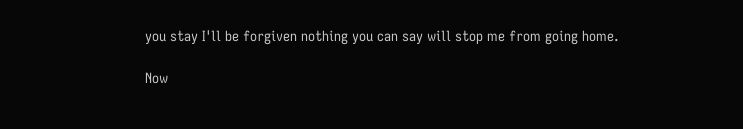you stay I'll be forgiven nothing you can say will stop me from going home.

Now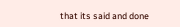that its said and done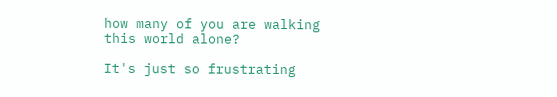how many of you are walking this world alone?

It's just so frustrating